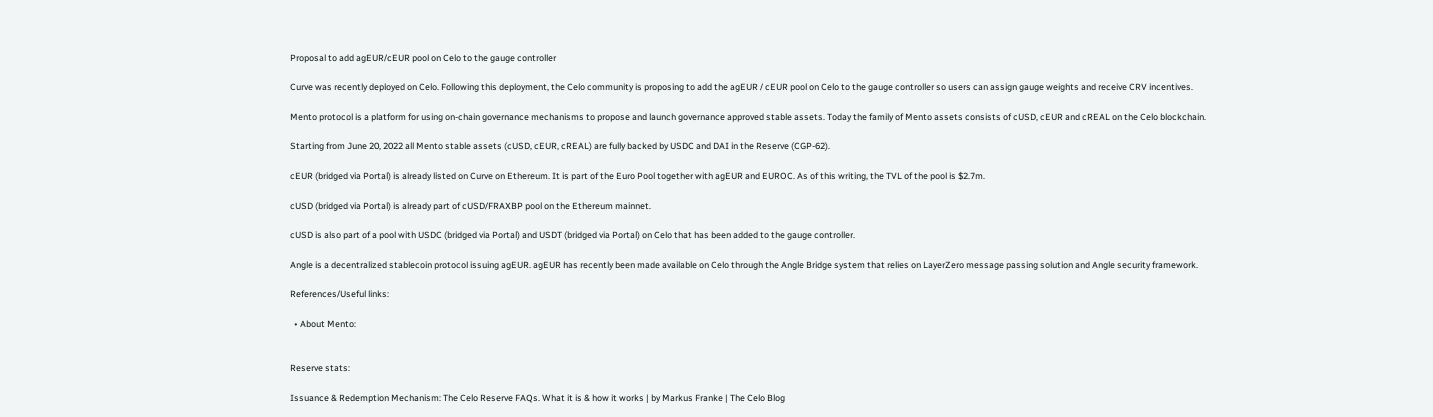Proposal to add agEUR/cEUR pool on Celo to the gauge controller

Curve was recently deployed on Celo. Following this deployment, the Celo community is proposing to add the agEUR / cEUR pool on Celo to the gauge controller so users can assign gauge weights and receive CRV incentives.

Mento protocol is a platform for using on-chain governance mechanisms to propose and launch governance approved stable assets. Today the family of Mento assets consists of cUSD, cEUR and cREAL on the Celo blockchain.

Starting from June 20, 2022 all Mento stable assets (cUSD, cEUR, cREAL) are fully backed by USDC and DAI in the Reserve (CGP-62).

cEUR (bridged via Portal) is already listed on Curve on Ethereum. It is part of the Euro Pool together with agEUR and EUROC. As of this writing, the TVL of the pool is $2.7m.

cUSD (bridged via Portal) is already part of cUSD/FRAXBP pool on the Ethereum mainnet.

cUSD is also part of a pool with USDC (bridged via Portal) and USDT (bridged via Portal) on Celo that has been added to the gauge controller.

Angle is a decentralized stablecoin protocol issuing agEUR. agEUR has recently been made available on Celo through the Angle Bridge system that relies on LayerZero message passing solution and Angle security framework.

References/Useful links:

  • About Mento:


Reserve stats:

Issuance & Redemption Mechanism: The Celo Reserve FAQs. What it is & how it works | by Markus Franke | The Celo Blog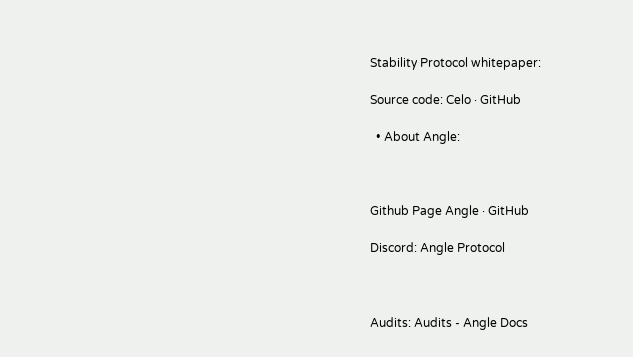Stability Protocol whitepaper:

Source code: Celo · GitHub

  • About Angle:



Github Page Angle · GitHub

Discord: Angle Protocol



Audits: Audits - Angle Docs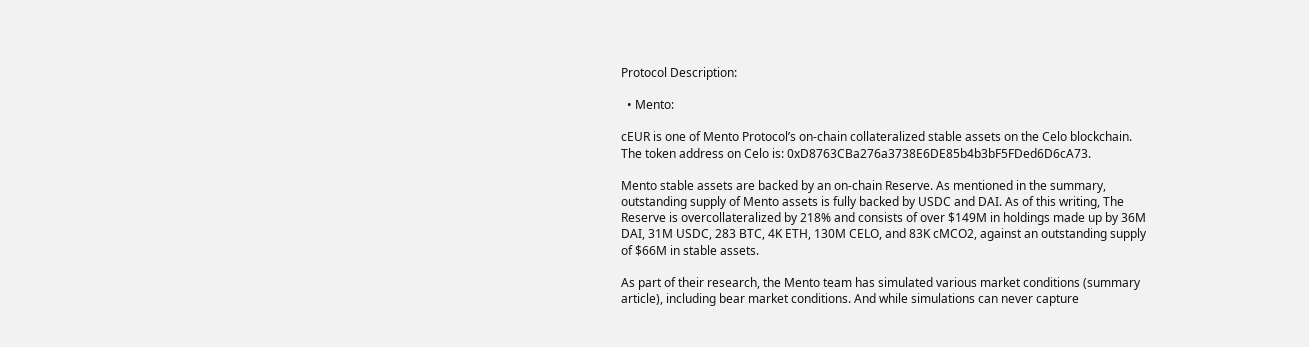Protocol Description:

  • Mento:

cEUR is one of Mento Protocol’s on-chain collateralized stable assets on the Celo blockchain. The token address on Celo is: 0xD8763CBa276a3738E6DE85b4b3bF5FDed6D6cA73.

Mento stable assets are backed by an on-chain Reserve. As mentioned in the summary, outstanding supply of Mento assets is fully backed by USDC and DAI. As of this writing, The Reserve is overcollateralized by 218% and consists of over $149M in holdings made up by 36M DAI, 31M USDC, 283 BTC, 4K ETH, 130M CELO, and 83K cMCO2, against an outstanding supply of $66M in stable assets.

As part of their research, the Mento team has simulated various market conditions (summary article), including bear market conditions. And while simulations can never capture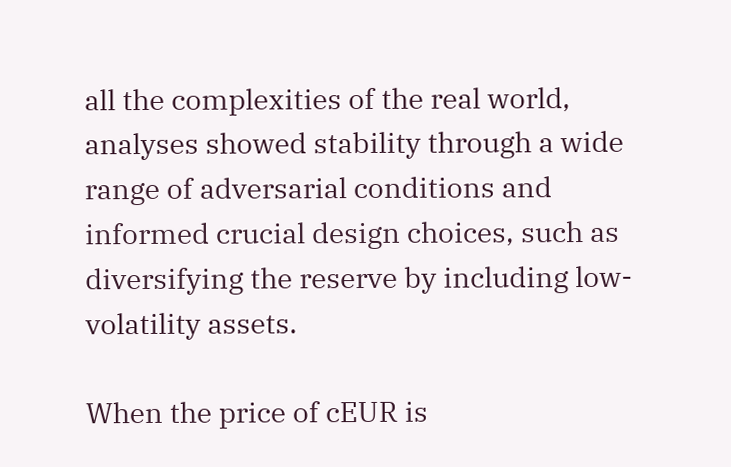all the complexities of the real world, analyses showed stability through a wide range of adversarial conditions and informed crucial design choices, such as diversifying the reserve by including low-volatility assets.

When the price of cEUR is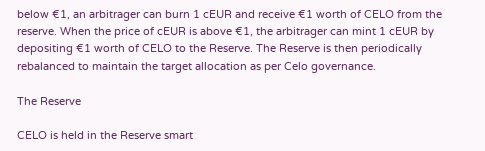below €1, an arbitrager can burn 1 cEUR and receive €1 worth of CELO from the reserve. When the price of cEUR is above €1, the arbitrager can mint 1 cEUR by depositing €1 worth of CELO to the Reserve. The Reserve is then periodically rebalanced to maintain the target allocation as per Celo governance.

The Reserve

CELO is held in the Reserve smart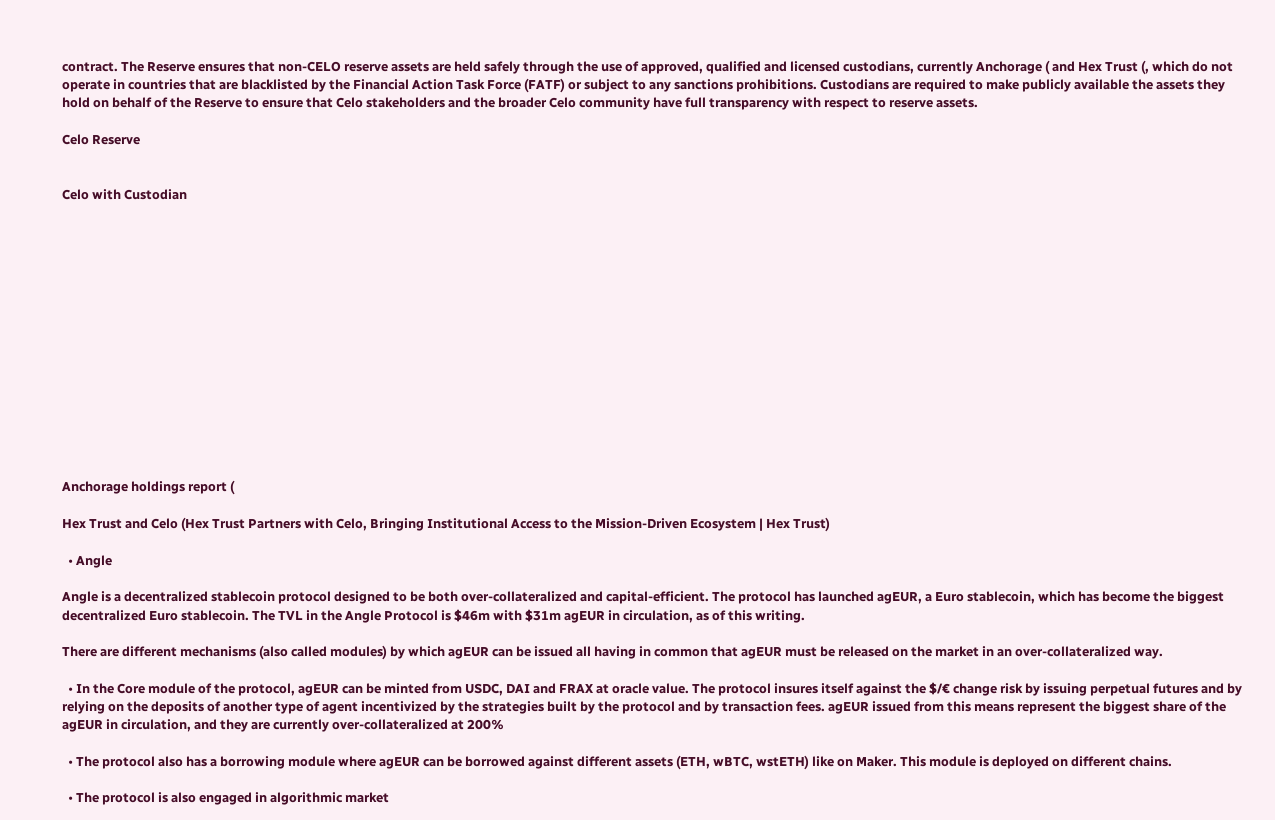contract. The Reserve ensures that non-CELO reserve assets are held safely through the use of approved, qualified and licensed custodians, currently Anchorage ( and Hex Trust (, which do not operate in countries that are blacklisted by the Financial Action Task Force (FATF) or subject to any sanctions prohibitions. Custodians are required to make publicly available the assets they hold on behalf of the Reserve to ensure that Celo stakeholders and the broader Celo community have full transparency with respect to reserve assets.

Celo Reserve


Celo with Custodian















Anchorage holdings report (

Hex Trust and Celo (Hex Trust Partners with Celo, Bringing Institutional Access to the Mission-Driven Ecosystem | Hex Trust)

  • Angle

Angle is a decentralized stablecoin protocol designed to be both over-collateralized and capital-efficient. The protocol has launched agEUR, a Euro stablecoin, which has become the biggest decentralized Euro stablecoin. The TVL in the Angle Protocol is $46m with $31m agEUR in circulation, as of this writing.

There are different mechanisms (also called modules) by which agEUR can be issued all having in common that agEUR must be released on the market in an over-collateralized way.

  • In the Core module of the protocol, agEUR can be minted from USDC, DAI and FRAX at oracle value. The protocol insures itself against the $/€ change risk by issuing perpetual futures and by relying on the deposits of another type of agent incentivized by the strategies built by the protocol and by transaction fees. agEUR issued from this means represent the biggest share of the agEUR in circulation, and they are currently over-collateralized at 200%

  • The protocol also has a borrowing module where agEUR can be borrowed against different assets (ETH, wBTC, wstETH) like on Maker. This module is deployed on different chains.

  • The protocol is also engaged in algorithmic market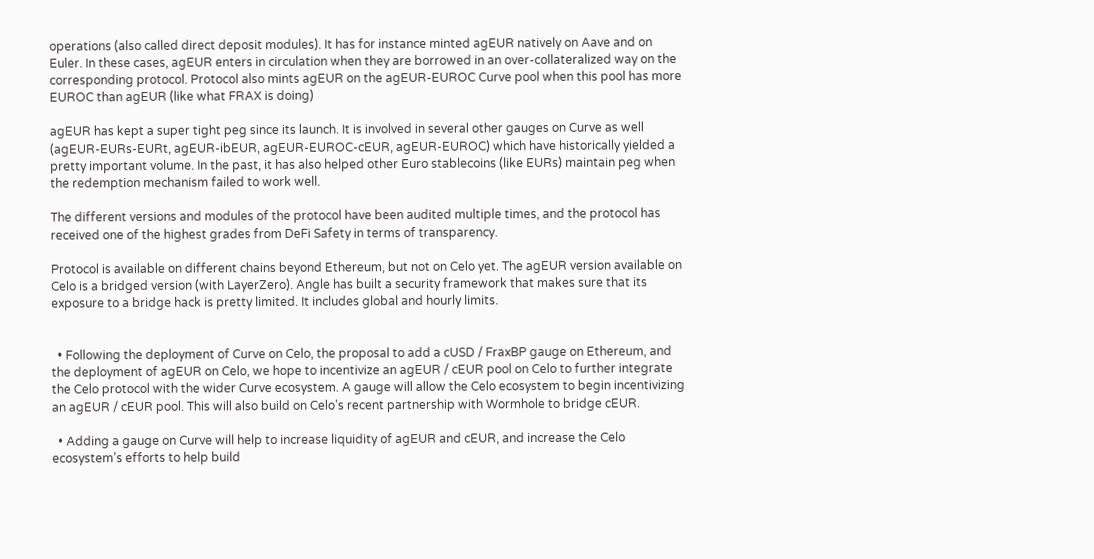operations (also called direct deposit modules). It has for instance minted agEUR natively on Aave and on Euler. In these cases, agEUR enters in circulation when they are borrowed in an over-collateralized way on the corresponding protocol. Protocol also mints agEUR on the agEUR-EUROC Curve pool when this pool has more EUROC than agEUR (like what FRAX is doing)

agEUR has kept a super tight peg since its launch. It is involved in several other gauges on Curve as well (agEUR-EURs-EURt, agEUR-ibEUR, agEUR-EUROC-cEUR, agEUR-EUROC) which have historically yielded a pretty important volume. In the past, it has also helped other Euro stablecoins (like EURs) maintain peg when the redemption mechanism failed to work well.

The different versions and modules of the protocol have been audited multiple times, and the protocol has received one of the highest grades from DeFi Safety in terms of transparency.

Protocol is available on different chains beyond Ethereum, but not on Celo yet. The agEUR version available on Celo is a bridged version (with LayerZero). Angle has built a security framework that makes sure that its exposure to a bridge hack is pretty limited. It includes global and hourly limits.


  • Following the deployment of Curve on Celo, the proposal to add a cUSD / FraxBP gauge on Ethereum, and the deployment of agEUR on Celo, we hope to incentivize an agEUR / cEUR pool on Celo to further integrate the Celo protocol with the wider Curve ecosystem. A gauge will allow the Celo ecosystem to begin incentivizing an agEUR / cEUR pool. This will also build on Celo’s recent partnership with Wormhole to bridge cEUR.

  • Adding a gauge on Curve will help to increase liquidity of agEUR and cEUR, and increase the Celo ecosystem’s efforts to help build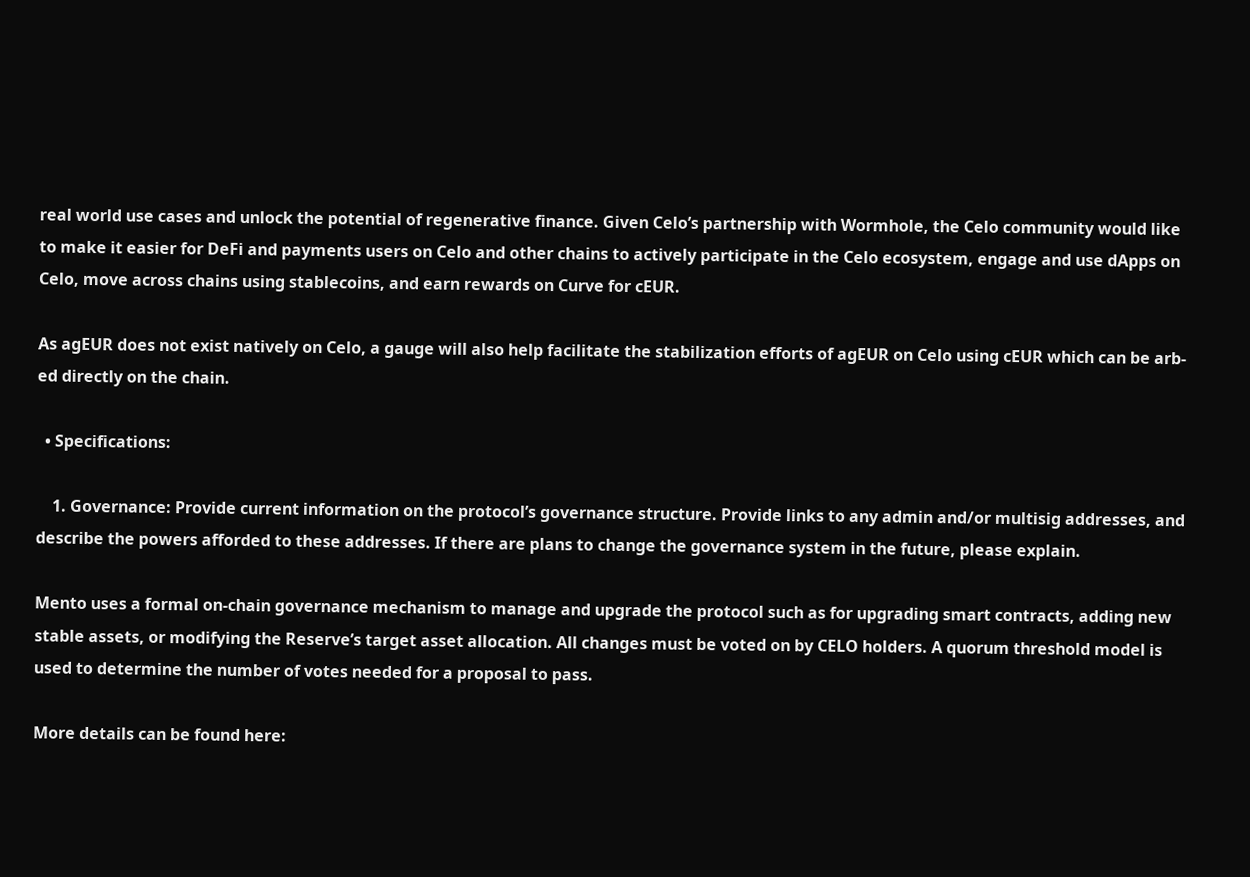real world use cases and unlock the potential of regenerative finance. Given Celo’s partnership with Wormhole, the Celo community would like to make it easier for DeFi and payments users on Celo and other chains to actively participate in the Celo ecosystem, engage and use dApps on Celo, move across chains using stablecoins, and earn rewards on Curve for cEUR.

As agEUR does not exist natively on Celo, a gauge will also help facilitate the stabilization efforts of agEUR on Celo using cEUR which can be arb-ed directly on the chain.

  • Specifications:

    1. Governance: Provide current information on the protocol’s governance structure. Provide links to any admin and/or multisig addresses, and describe the powers afforded to these addresses. If there are plans to change the governance system in the future, please explain.

Mento uses a formal on-chain governance mechanism to manage and upgrade the protocol such as for upgrading smart contracts, adding new stable assets, or modifying the Reserve’s target asset allocation. All changes must be voted on by CELO holders. A quorum threshold model is used to determine the number of votes needed for a proposal to pass.

More details can be found here: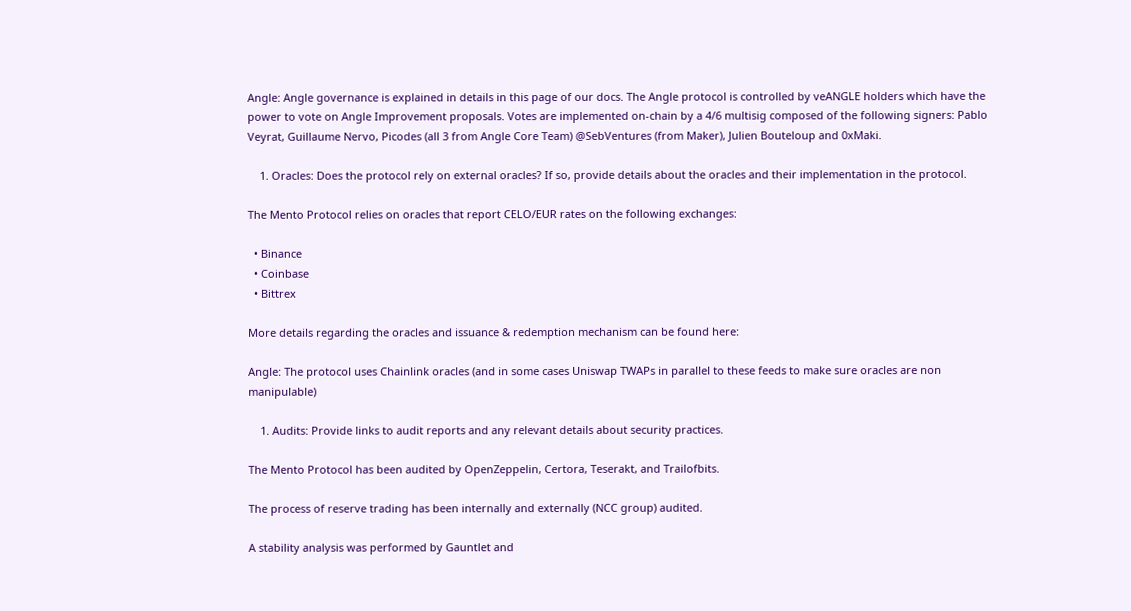Angle: Angle governance is explained in details in this page of our docs. The Angle protocol is controlled by veANGLE holders which have the power to vote on Angle Improvement proposals. Votes are implemented on-chain by a 4/6 multisig composed of the following signers: Pablo Veyrat, Guillaume Nervo, Picodes (all 3 from Angle Core Team) @SebVentures (from Maker), Julien Bouteloup and 0xMaki.

    1. Oracles: Does the protocol rely on external oracles? If so, provide details about the oracles and their implementation in the protocol.

The Mento Protocol relies on oracles that report CELO/EUR rates on the following exchanges:

  • Binance
  • Coinbase
  • Bittrex

More details regarding the oracles and issuance & redemption mechanism can be found here:

Angle: The protocol uses Chainlink oracles (and in some cases Uniswap TWAPs in parallel to these feeds to make sure oracles are non manipulable)

    1. Audits: Provide links to audit reports and any relevant details about security practices.

The Mento Protocol has been audited by OpenZeppelin, Certora, Teserakt, and Trailofbits.

The process of reserve trading has been internally and externally (NCC group) audited.

A stability analysis was performed by Gauntlet and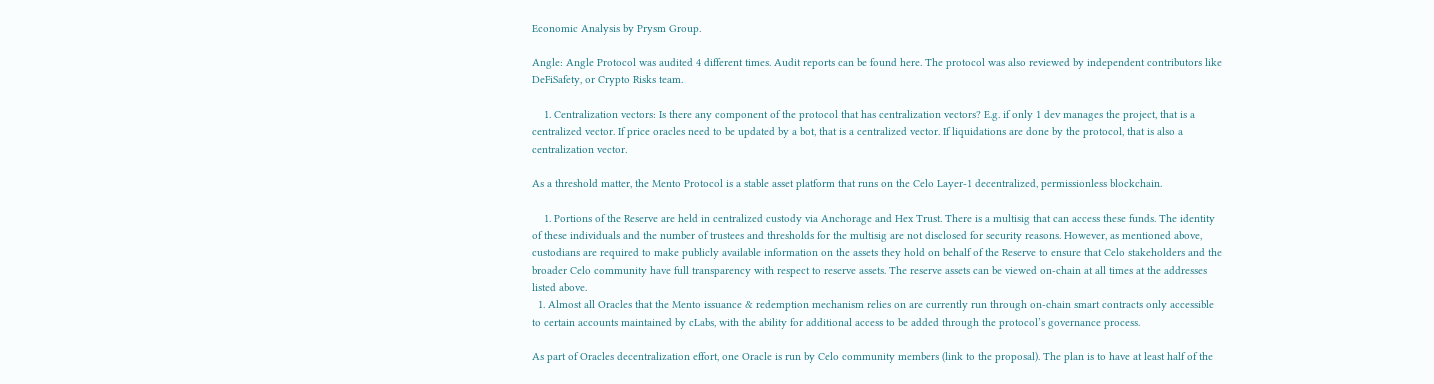Economic Analysis by Prysm Group.

Angle: Angle Protocol was audited 4 different times. Audit reports can be found here. The protocol was also reviewed by independent contributors like DeFiSafety, or Crypto Risks team.

    1. Centralization vectors: Is there any component of the protocol that has centralization vectors? E.g. if only 1 dev manages the project, that is a centralized vector. If price oracles need to be updated by a bot, that is a centralized vector. If liquidations are done by the protocol, that is also a centralization vector.

As a threshold matter, the Mento Protocol is a stable asset platform that runs on the Celo Layer-1 decentralized, permissionless blockchain.

    1. Portions of the Reserve are held in centralized custody via Anchorage and Hex Trust. There is a multisig that can access these funds. The identity of these individuals and the number of trustees and thresholds for the multisig are not disclosed for security reasons. However, as mentioned above, custodians are required to make publicly available information on the assets they hold on behalf of the Reserve to ensure that Celo stakeholders and the broader Celo community have full transparency with respect to reserve assets. The reserve assets can be viewed on-chain at all times at the addresses listed above.
  1. Almost all Oracles that the Mento issuance & redemption mechanism relies on are currently run through on-chain smart contracts only accessible to certain accounts maintained by cLabs, with the ability for additional access to be added through the protocol’s governance process.

As part of Oracles decentralization effort, one Oracle is run by Celo community members (link to the proposal). The plan is to have at least half of the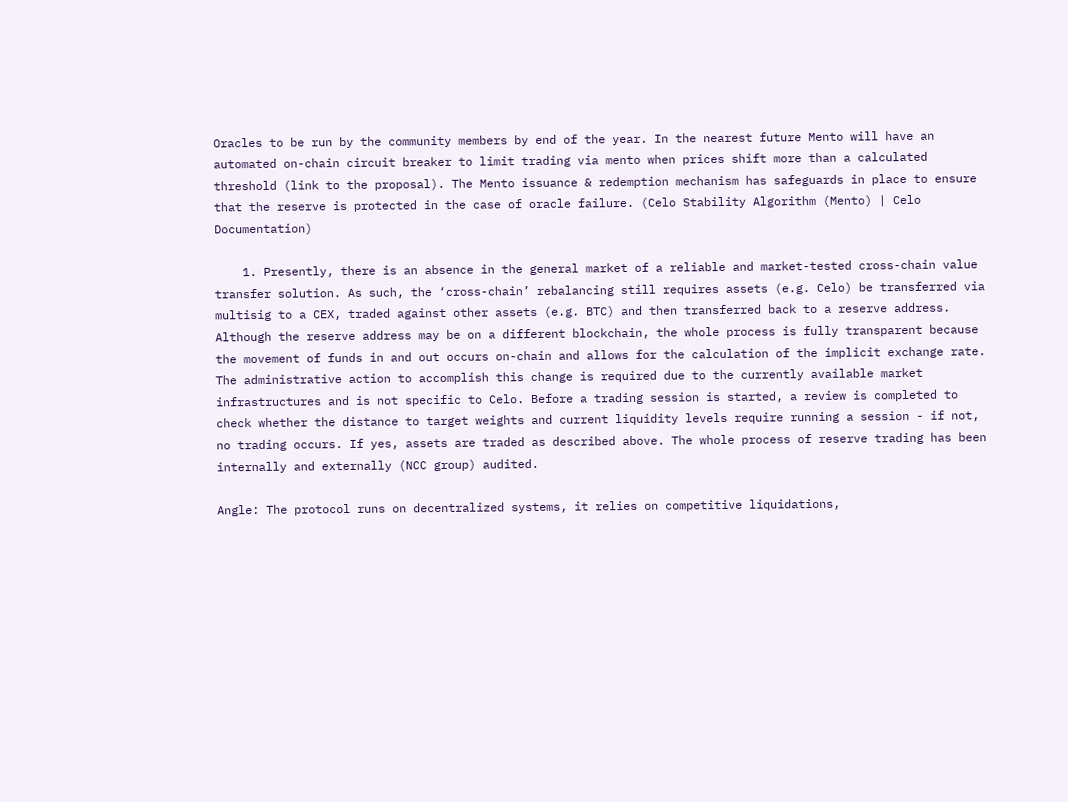Oracles to be run by the community members by end of the year. In the nearest future Mento will have an automated on-chain circuit breaker to limit trading via mento when prices shift more than a calculated threshold (link to the proposal). The Mento issuance & redemption mechanism has safeguards in place to ensure that the reserve is protected in the case of oracle failure. (Celo Stability Algorithm (Mento) | Celo Documentation)

    1. Presently, there is an absence in the general market of a reliable and market-tested cross-chain value transfer solution. As such, the ‘cross-chain’ rebalancing still requires assets (e.g. Celo) be transferred via multisig to a CEX, traded against other assets (e.g. BTC) and then transferred back to a reserve address. Although the reserve address may be on a different blockchain, the whole process is fully transparent because the movement of funds in and out occurs on-chain and allows for the calculation of the implicit exchange rate. The administrative action to accomplish this change is required due to the currently available market infrastructures and is not specific to Celo. Before a trading session is started, a review is completed to check whether the distance to target weights and current liquidity levels require running a session - if not, no trading occurs. If yes, assets are traded as described above. The whole process of reserve trading has been internally and externally (NCC group) audited.

Angle: The protocol runs on decentralized systems, it relies on competitive liquidations,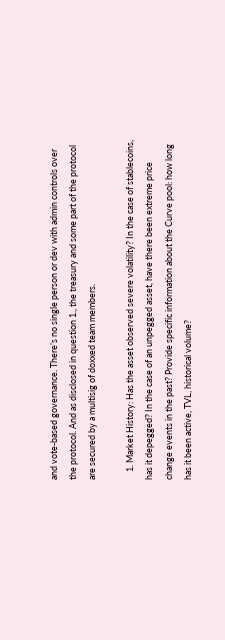and vote-based governance. There’s no single person or dev with admin controls over the protocol. And as disclosed in question 1., the treasury and some part of the protocol are secured by a multisig of doxxed team members.

    1. Market History: Has the asset observed severe volatility? In the case of stablecoins, has it depegged? In the case of an unpegged asset, have there been extreme price change events in the past? Provide specific information about the Curve pool: how long has it been active, TVL, historical volume?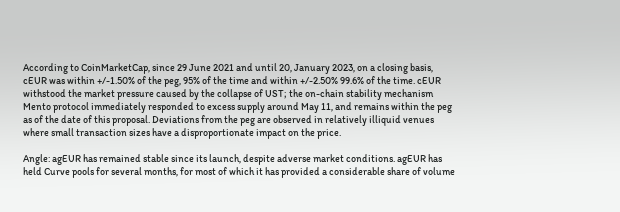According to CoinMarketCap, since 29 June 2021 and until 20, January 2023, on a closing basis, cEUR was within +/-1.50% of the peg, 95% of the time and within +/-2.50% 99.6% of the time. cEUR withstood the market pressure caused by the collapse of UST; the on-chain stability mechanism Mento protocol immediately responded to excess supply around May 11, and remains within the peg as of the date of this proposal. Deviations from the peg are observed in relatively illiquid venues where small transaction sizes have a disproportionate impact on the price.

Angle: agEUR has remained stable since its launch, despite adverse market conditions. agEUR has held Curve pools for several months, for most of which it has provided a considerable share of volume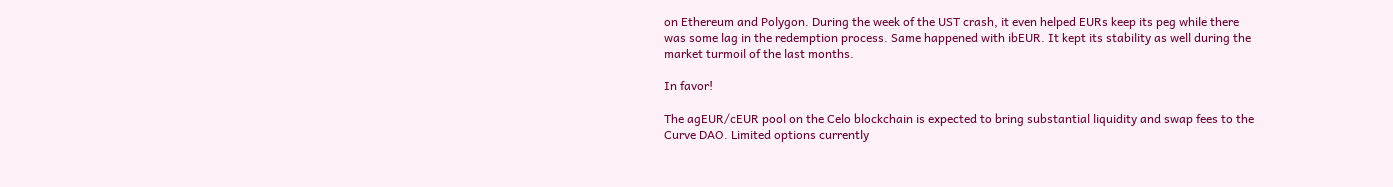on Ethereum and Polygon. During the week of the UST crash, it even helped EURs keep its peg while there was some lag in the redemption process. Same happened with ibEUR. It kept its stability as well during the market turmoil of the last months.

In favor!

The agEUR/cEUR pool on the Celo blockchain is expected to bring substantial liquidity and swap fees to the Curve DAO. Limited options currently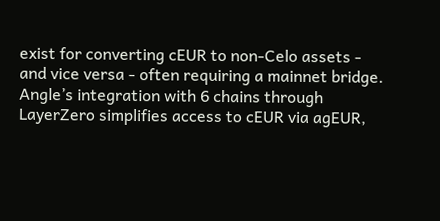exist for converting cEUR to non-Celo assets - and vice versa - often requiring a mainnet bridge. Angle’s integration with 6 chains through LayerZero simplifies access to cEUR via agEUR,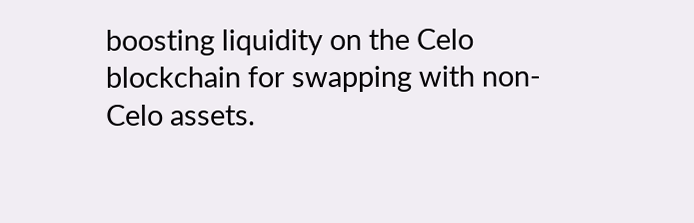boosting liquidity on the Celo blockchain for swapping with non-Celo assets.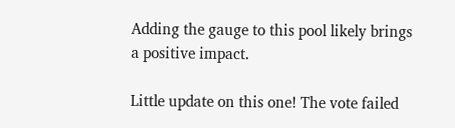Adding the gauge to this pool likely brings a positive impact.

Little update on this one! The vote failed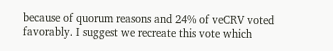because of quorum reasons and 24% of veCRV voted favorably. I suggest we recreate this vote which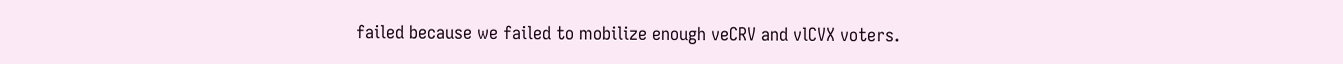failed because we failed to mobilize enough veCRV and vlCVX voters.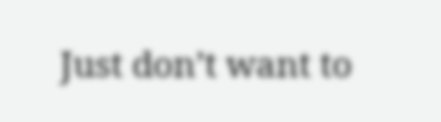Just don’t want to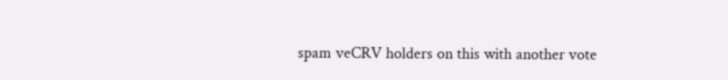spam veCRV holders on this with another vote